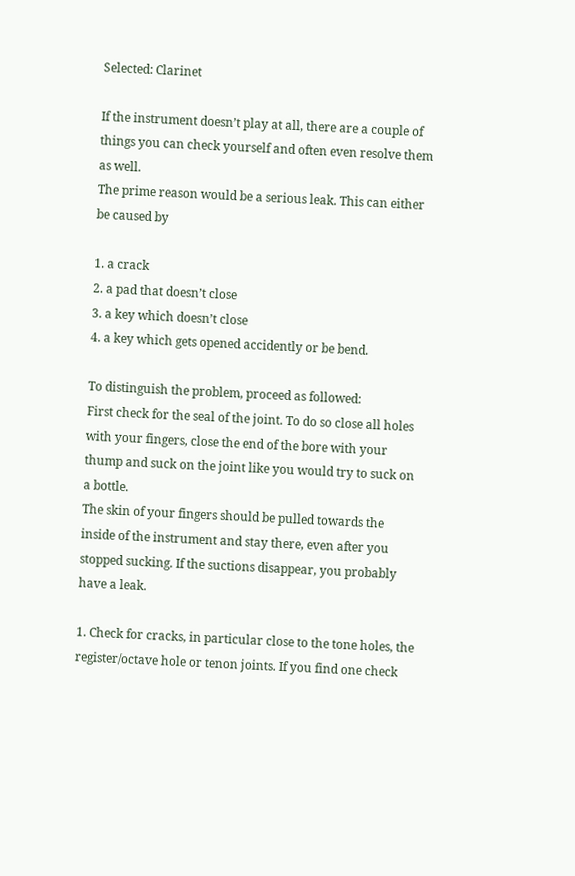Selected: Clarinet

If the instrument doesn’t play at all, there are a couple of things you can check yourself and often even resolve them as well.
The prime reason would be a serious leak. This can either be caused by

1. a crack
2. a pad that doesn’t close
3. a key which doesn’t close
4. a key which gets opened accidently or be bend.

To distinguish the problem, proceed as followed:
First check for the seal of the joint. To do so close all holes with your fingers, close the end of the bore with your thump and suck on the joint like you would try to suck on a bottle.
The skin of your fingers should be pulled towards the inside of the instrument and stay there, even after you stopped sucking. If the suctions disappear, you probably have a leak.

1. Check for cracks, in particular close to the tone holes, the register/octave hole or tenon joints. If you find one check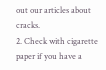out our articles about cracks.
2. Check with cigarette paper if you have a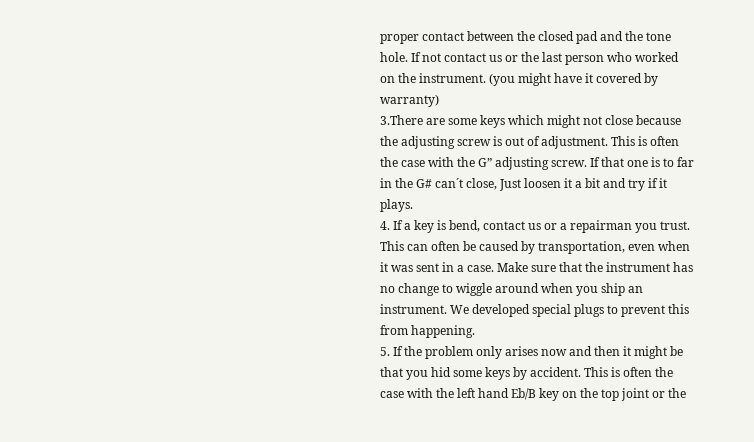proper contact between the closed pad and the tone hole. If not contact us or the last person who worked on the instrument. (you might have it covered by warranty)
3.There are some keys which might not close because the adjusting screw is out of adjustment. This is often the case with the G” adjusting screw. If that one is to far in the G# can´t close, Just loosen it a bit and try if it plays.
4. If a key is bend, contact us or a repairman you trust. This can often be caused by transportation, even when it was sent in a case. Make sure that the instrument has no change to wiggle around when you ship an instrument. We developed special plugs to prevent this from happening.
5. If the problem only arises now and then it might be that you hid some keys by accident. This is often the case with the left hand Eb/B key on the top joint or the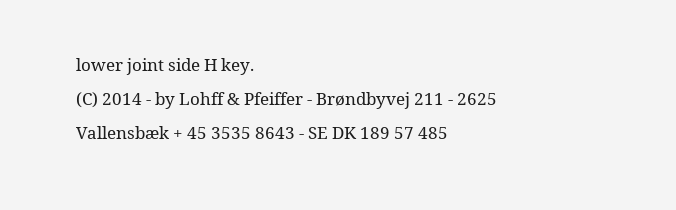lower joint side H key.
(C) 2014 - by Lohff & Pfeiffer - Brøndbyvej 211 - 2625 Vallensbæk + 45 3535 8643 - SE DK 189 57 485